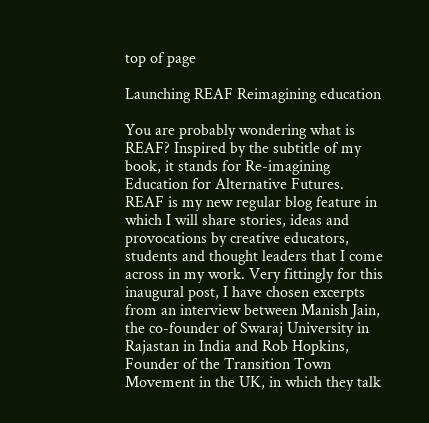top of page

Launching REAF Reimagining education

You are probably wondering what is REAF? Inspired by the subtitle of my book, it stands for Re-imagining Education for Alternative Futures. REAF is my new regular blog feature in which I will share stories, ideas and provocations by creative educators, students and thought leaders that I come across in my work. Very fittingly for this inaugural post, I have chosen excerpts from an interview between Manish Jain, the co-founder of Swaraj University in Rajastan in India and Rob Hopkins, Founder of the Transition Town Movement in the UK, in which they talk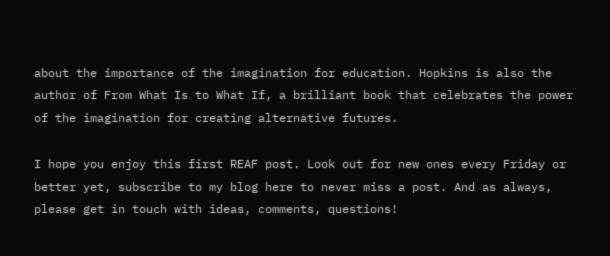about the importance of the imagination for education. Hopkins is also the author of From What Is to What If, a brilliant book that celebrates the power of the imagination for creating alternative futures.

I hope you enjoy this first REAF post. Look out for new ones every Friday or better yet, subscribe to my blog here to never miss a post. And as always, please get in touch with ideas, comments, questions!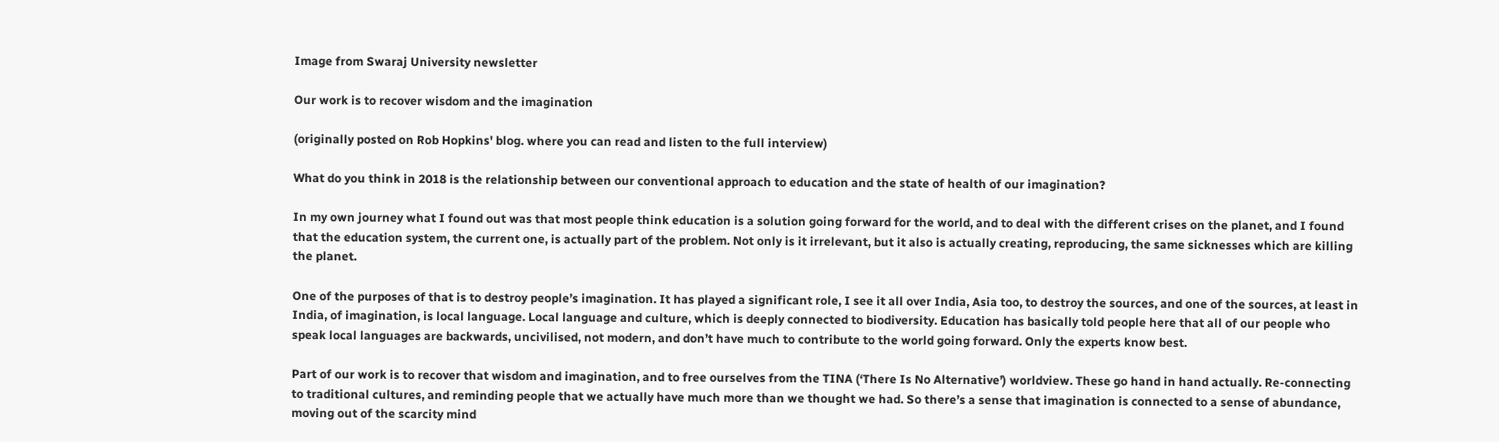Image from Swaraj University newsletter

Our work is to recover wisdom and the imagination

(originally posted on Rob Hopkins' blog. where you can read and listen to the full interview)

What do you think in 2018 is the relationship between our conventional approach to education and the state of health of our imagination?

In my own journey what I found out was that most people think education is a solution going forward for the world, and to deal with the different crises on the planet, and I found that the education system, the current one, is actually part of the problem. Not only is it irrelevant, but it also is actually creating, reproducing, the same sicknesses which are killing the planet.

One of the purposes of that is to destroy people’s imagination. It has played a significant role, I see it all over India, Asia too, to destroy the sources, and one of the sources, at least in India, of imagination, is local language. Local language and culture, which is deeply connected to biodiversity. Education has basically told people here that all of our people who speak local languages are backwards, uncivilised, not modern, and don’t have much to contribute to the world going forward. Only the experts know best.

Part of our work is to recover that wisdom and imagination, and to free ourselves from the TINA (‘There Is No Alternative’) worldview. These go hand in hand actually. Re-connecting to traditional cultures, and reminding people that we actually have much more than we thought we had. So there’s a sense that imagination is connected to a sense of abundance, moving out of the scarcity mind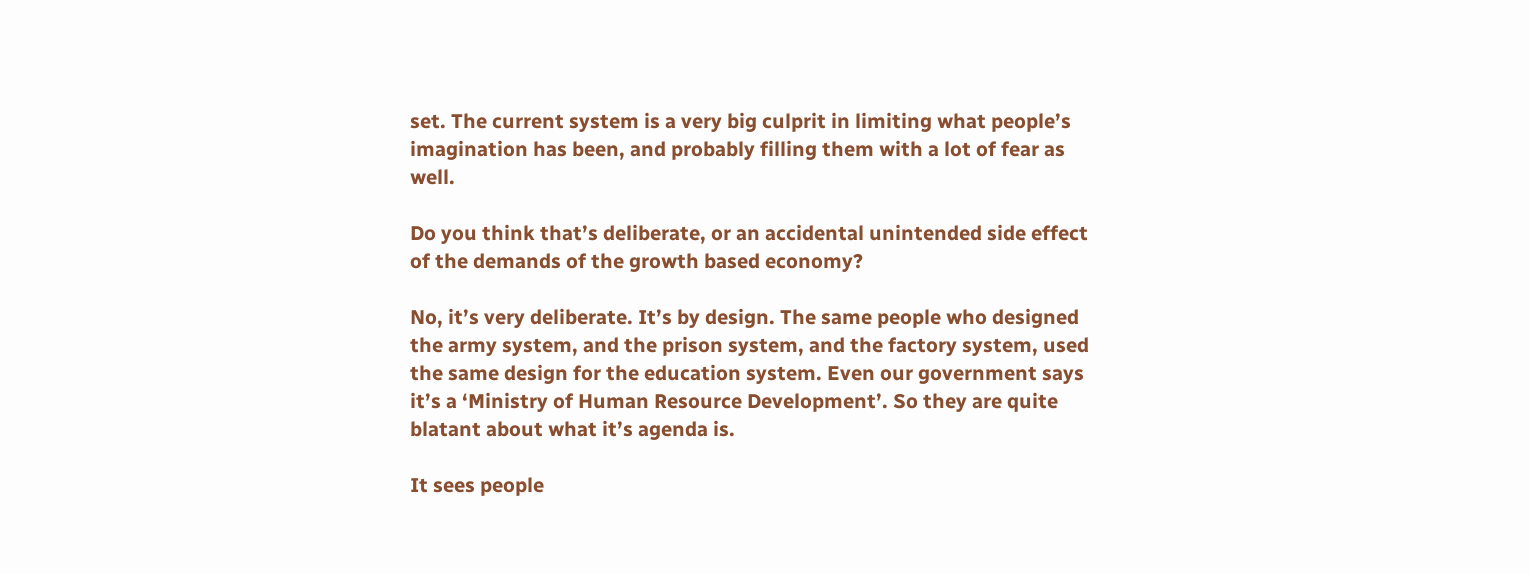set. The current system is a very big culprit in limiting what people’s imagination has been, and probably filling them with a lot of fear as well.

Do you think that’s deliberate, or an accidental unintended side effect of the demands of the growth based economy?

No, it’s very deliberate. It’s by design. The same people who designed the army system, and the prison system, and the factory system, used the same design for the education system. Even our government says it’s a ‘Ministry of Human Resource Development’. So they are quite blatant about what it’s agenda is.

It sees people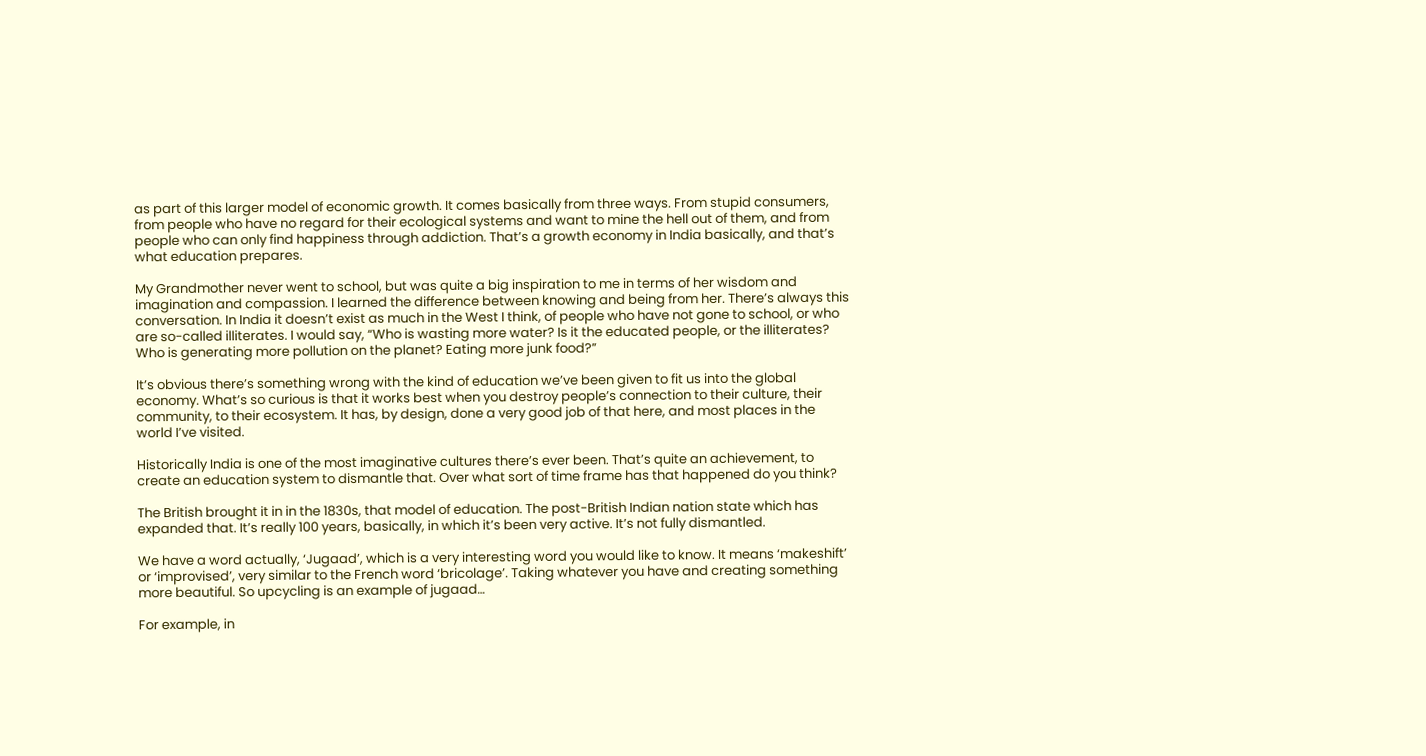as part of this larger model of economic growth. It comes basically from three ways. From stupid consumers, from people who have no regard for their ecological systems and want to mine the hell out of them, and from people who can only find happiness through addiction. That’s a growth economy in India basically, and that’s what education prepares.

My Grandmother never went to school, but was quite a big inspiration to me in terms of her wisdom and imagination and compassion. I learned the difference between knowing and being from her. There’s always this conversation. In India it doesn’t exist as much in the West I think, of people who have not gone to school, or who are so-called illiterates. I would say, “Who is wasting more water? Is it the educated people, or the illiterates? Who is generating more pollution on the planet? Eating more junk food?”

It’s obvious there’s something wrong with the kind of education we’ve been given to fit us into the global economy. What’s so curious is that it works best when you destroy people’s connection to their culture, their community, to their ecosystem. It has, by design, done a very good job of that here, and most places in the world I’ve visited.

Historically India is one of the most imaginative cultures there’s ever been. That’s quite an achievement, to create an education system to dismantle that. Over what sort of time frame has that happened do you think?

The British brought it in in the 1830s, that model of education. The post-British Indian nation state which has expanded that. It’s really 100 years, basically, in which it’s been very active. It’s not fully dismantled.

We have a word actually, ‘Jugaad’, which is a very interesting word you would like to know. It means ‘makeshift’ or ‘improvised’, very similar to the French word ‘bricolage’. Taking whatever you have and creating something more beautiful. So upcycling is an example of jugaad…

For example, in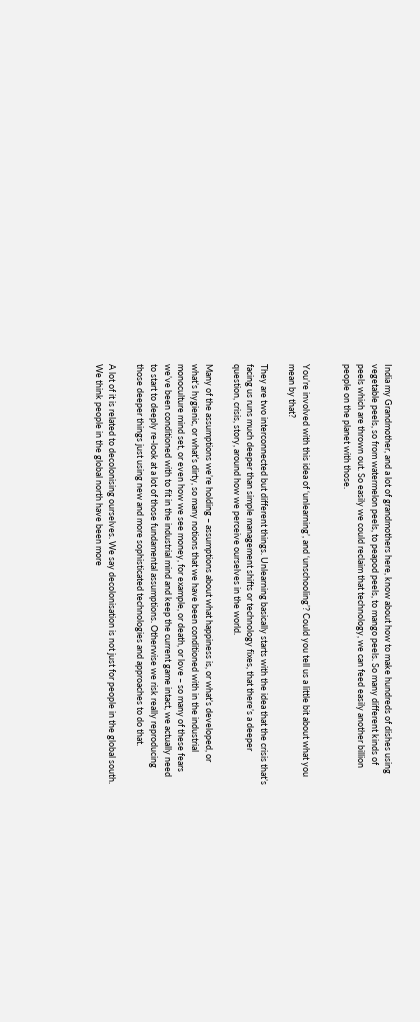India my Grandmother, and a lot of grandmothers here, know about how to make hundreds of dishes using vegetable peels, so from watermelon peels, to peapod peels, to mango peels. So many different kinds of peels which are thrown out. So easily we could reclaim that technology, we can feed easily another billion people on the planet with those.


You’re involved with this idea of ‘unlearning’, and ‘unschooling’? Could you tell us a little bit about what you mean by that?

They are two interconnected but different things. Unlearning basically starts with the idea that the crisis that’s facing us runs much deeper than simple management shifts or technology fixes, that there’s a deeper question, crisis, story, around how we perceive ourselves in the world.

Many of the assumptions we’re holding – assumptions about what happiness is, or what’s developed, or what’s hygienic, or what’s dirty, so many notions that we have been conditioned with in the industrial monoculture mind set, or even how we see money, for example, or death, or love – so many of these fears we’ve been conditioned with to fit in the industrial mind and keep the current game intact, we actually need to start to deeply re-look at a lot of those fundamental assumptions. Otherwise we risk really reproducing those deeper things just using new and more sophisticated technologies and approaches to do that.

A lot of it is related to decolonising ourselves. We say decolonisation is not just for people in the global south. We think people in the global north have been more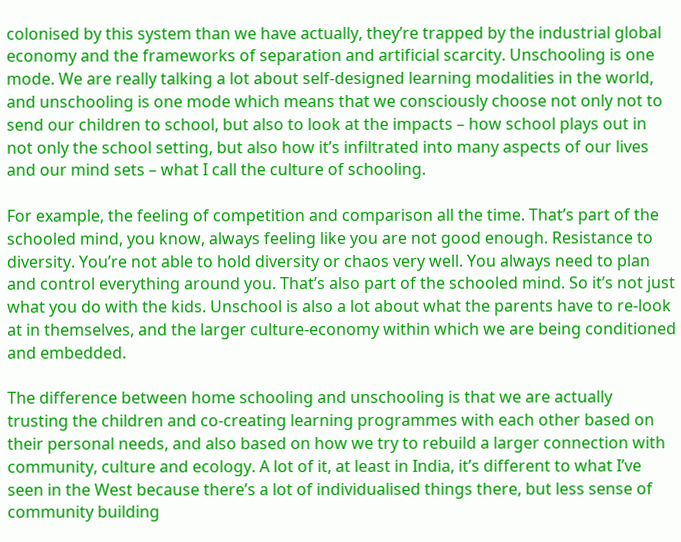colonised by this system than we have actually, they’re trapped by the industrial global economy and the frameworks of separation and artificial scarcity. Unschooling is one mode. We are really talking a lot about self-designed learning modalities in the world, and unschooling is one mode which means that we consciously choose not only not to send our children to school, but also to look at the impacts – how school plays out in not only the school setting, but also how it’s infiltrated into many aspects of our lives and our mind sets – what I call the culture of schooling.

For example, the feeling of competition and comparison all the time. That’s part of the schooled mind, you know, always feeling like you are not good enough. Resistance to diversity. You’re not able to hold diversity or chaos very well. You always need to plan and control everything around you. That’s also part of the schooled mind. So it’s not just what you do with the kids. Unschool is also a lot about what the parents have to re-look at in themselves, and the larger culture-economy within which we are being conditioned and embedded.

The difference between home schooling and unschooling is that we are actually trusting the children and co-creating learning programmes with each other based on their personal needs, and also based on how we try to rebuild a larger connection with community, culture and ecology. A lot of it, at least in India, it’s different to what I’ve seen in the West because there’s a lot of individualised things there, but less sense of community building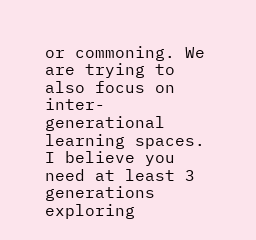or commoning. We are trying to also focus on inter-generational learning spaces. I believe you need at least 3 generations exploring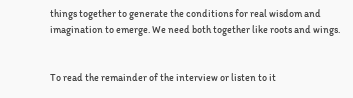things together to generate the conditions for real wisdom and imagination to emerge. We need both together like roots and wings.


To read the remainder of the interview or listen to it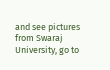and see pictures from Swaraj University, go to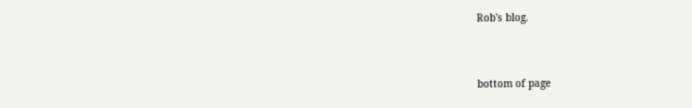Rob's blog.


bottom of page